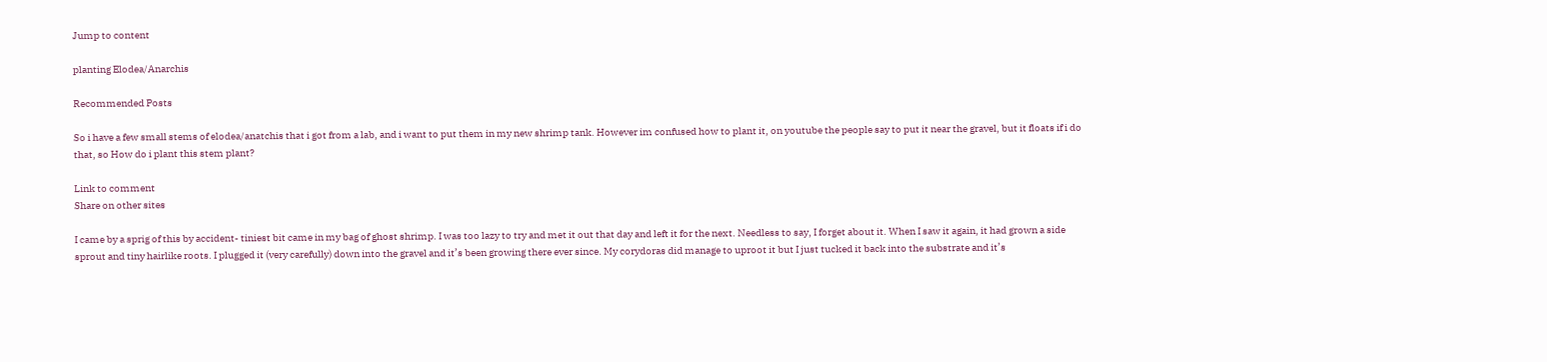Jump to content

planting Elodea/Anarchis

Recommended Posts

So i have a few small stems of elodea/anatchis that i got from a lab, and i want to put them in my new shrimp tank. However im confused how to plant it, on youtube the people say to put it near the gravel, but it floats if i do that, so How do i plant this stem plant?

Link to comment
Share on other sites

I came by a sprig of this by accident- tiniest bit came in my bag of ghost shrimp. I was too lazy to try and met it out that day and left it for the next. Needless to say, I forget about it. When I saw it again, it had grown a side sprout and tiny hairlike roots. I plugged it (very carefully) down into the gravel and it’s been growing there ever since. My corydoras did manage to uproot it but I just tucked it back into the substrate and it’s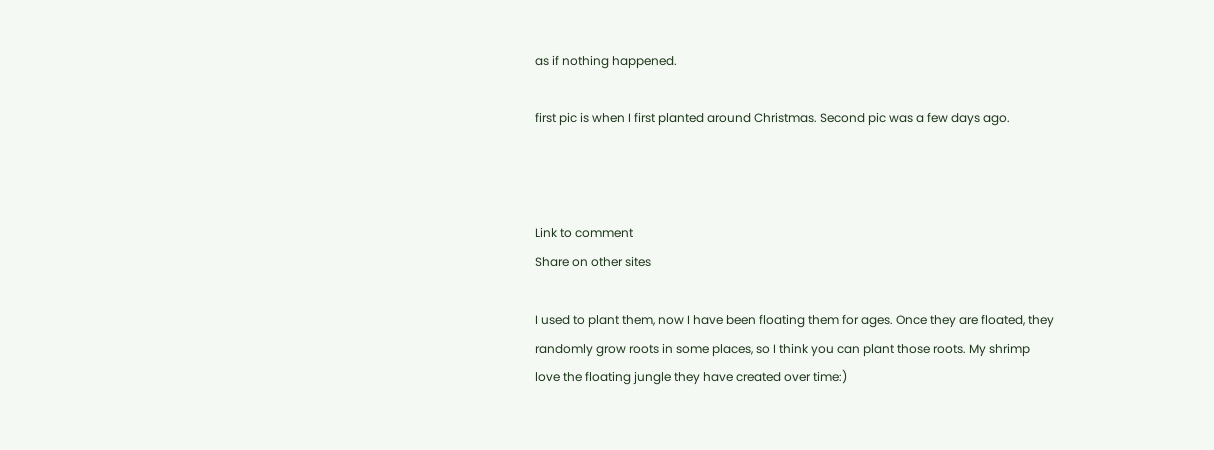as if nothing happened.

first pic is when I first planted around Christmas. Second pic was a few days ago.



Link to comment
Share on other sites

I used to plant them, now I have been floating them for ages. Once they are floated, they randomly grow roots in some places, so I think you can plant those roots. My shrimp love the floating jungle they have created over time:)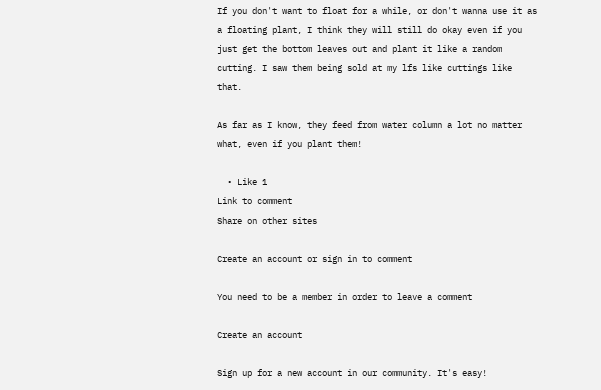If you don't want to float for a while, or don't wanna use it as a floating plant, I think they will still do okay even if you just get the bottom leaves out and plant it like a random cutting. I saw them being sold at my lfs like cuttings like that.

As far as I know, they feed from water column a lot no matter what, even if you plant them!

  • Like 1
Link to comment
Share on other sites

Create an account or sign in to comment

You need to be a member in order to leave a comment

Create an account

Sign up for a new account in our community. It's easy!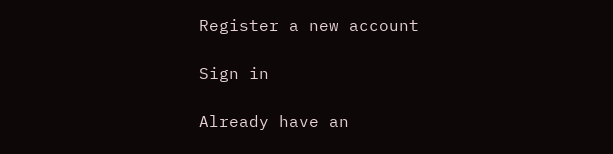Register a new account

Sign in

Already have an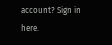account? Sign in here.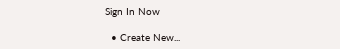Sign In Now

  • Create New...